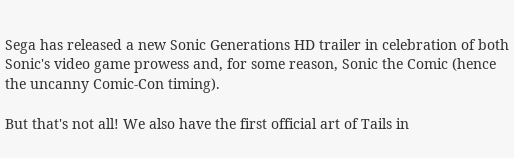Sega has released a new Sonic Generations HD trailer in celebration of both Sonic's video game prowess and, for some reason, Sonic the Comic (hence the uncanny Comic-Con timing).

But that's not all! We also have the first official art of Tails in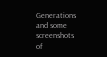Generations and some screenshots of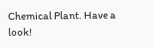Chemical Plant. Have a look!